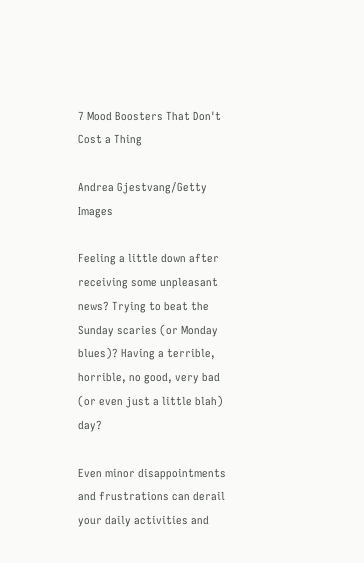7 Mood Boosters That Don't Cost a Thing

Andrea Gjestvang/Getty Images

Feeling a little down after receiving some unpleasant news? Trying to beat the Sunday scaries (or Monday blues)? Having a terrible, horrible, no good, very bad (or even just a little blah) day?

Even minor disappointments and frustrations can derail your daily activities and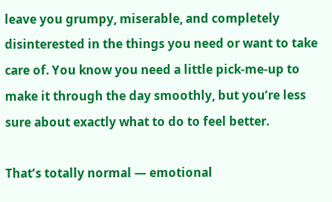leave you grumpy, miserable, and completely disinterested in the things you need or want to take care of. You know you need a little pick-me-up to make it through the day smoothly, but you’re less sure about exactly what to do to feel better.

That’s totally normal — emotional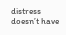distress doesn’t have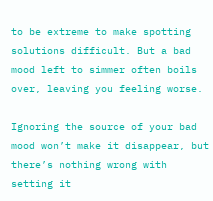to be extreme to make spotting solutions difficult. But a bad mood left to simmer often boils over, leaving you feeling worse.

Ignoring the source of your bad mood won’t make it disappear, but there’s nothing wrong with setting it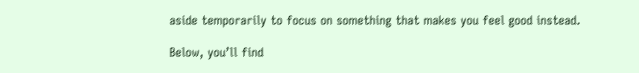aside temporarily to focus on something that makes you feel good instead.

Below, you’ll find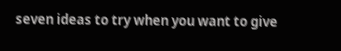seven ideas to try when you want to give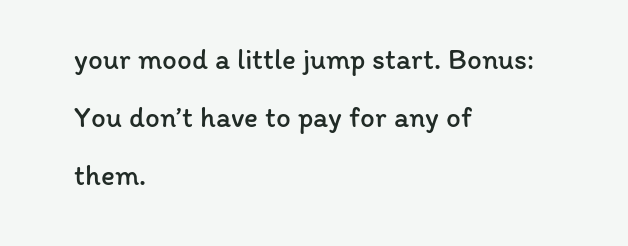your mood a little jump start. Bonus: You don’t have to pay for any of them.